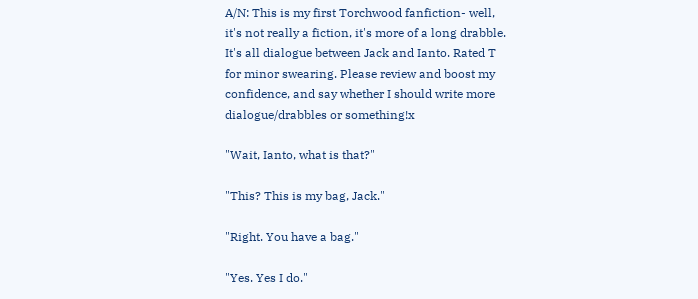A/N: This is my first Torchwood fanfiction- well, it's not really a fiction, it's more of a long drabble. It's all dialogue between Jack and Ianto. Rated T for minor swearing. Please review and boost my confidence, and say whether I should write more dialogue/drabbles or something!x

"Wait, Ianto, what is that?"

"This? This is my bag, Jack."

"Right. You have a bag."

"Yes. Yes I do."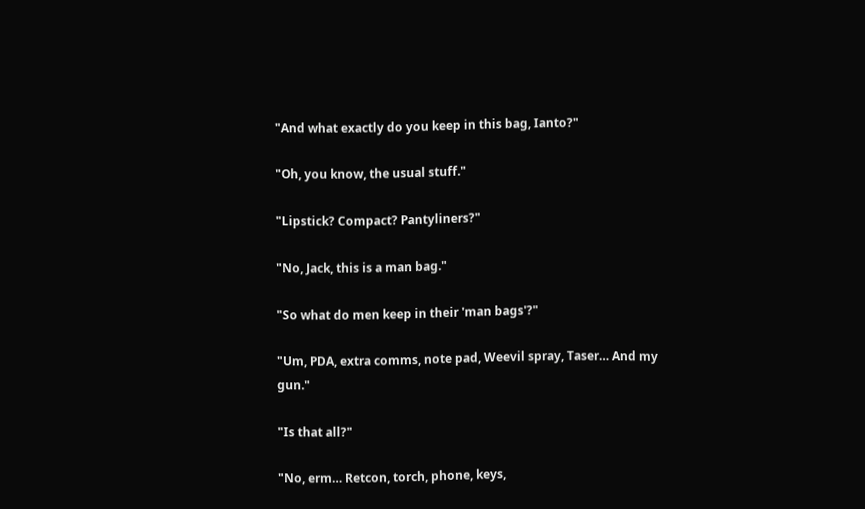"And what exactly do you keep in this bag, Ianto?"

"Oh, you know, the usual stuff."

"Lipstick? Compact? Pantyliners?"

"No, Jack, this is a man bag."

"So what do men keep in their 'man bags'?"

"Um, PDA, extra comms, note pad, Weevil spray, Taser… And my gun."

"Is that all?"

"No, erm… Retcon, torch, phone, keys,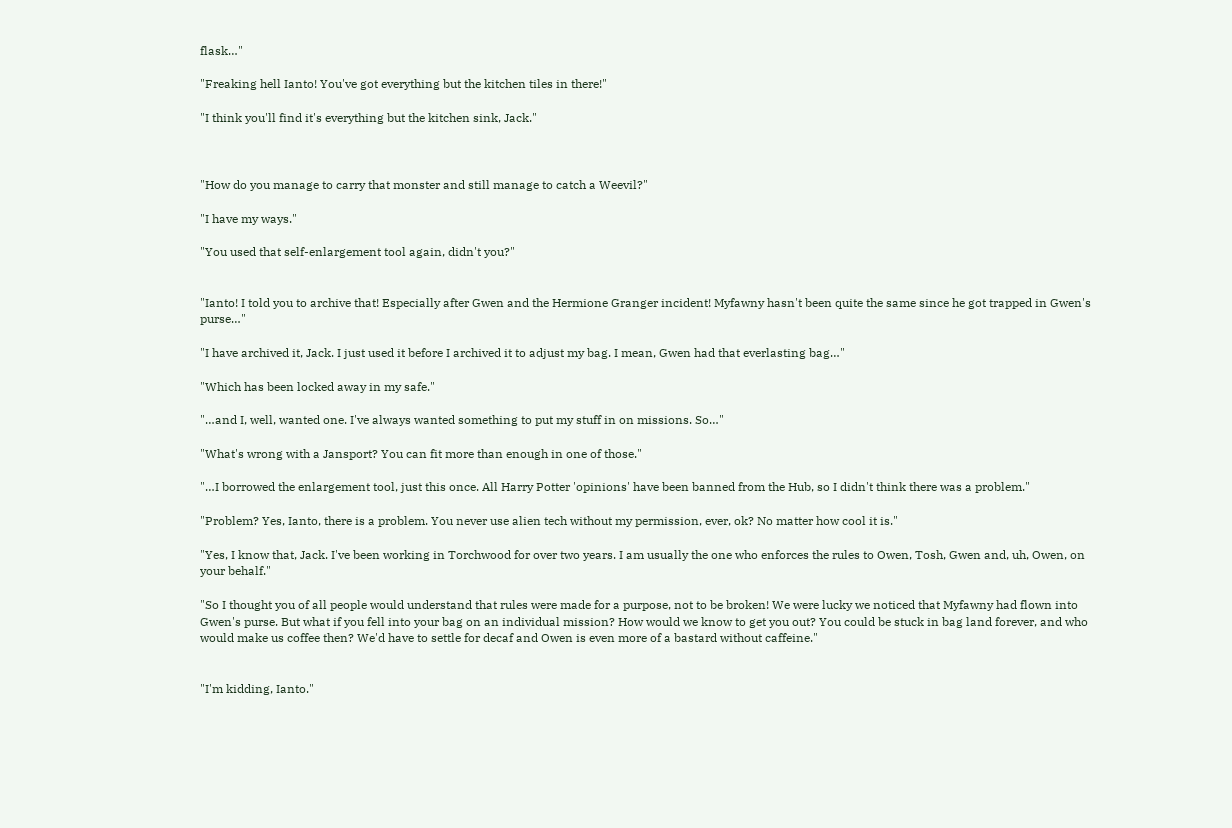flask…"

"Freaking hell Ianto! You've got everything but the kitchen tiles in there!"

"I think you'll find it's everything but the kitchen sink, Jack."



"How do you manage to carry that monster and still manage to catch a Weevil?"

"I have my ways."

"You used that self-enlargement tool again, didn't you?"


"Ianto! I told you to archive that! Especially after Gwen and the Hermione Granger incident! Myfawny hasn't been quite the same since he got trapped in Gwen's purse…"

"I have archived it, Jack. I just used it before I archived it to adjust my bag. I mean, Gwen had that everlasting bag…"

"Which has been locked away in my safe."

"…and I, well, wanted one. I've always wanted something to put my stuff in on missions. So…"

"What's wrong with a Jansport? You can fit more than enough in one of those."

"…I borrowed the enlargement tool, just this once. All Harry Potter 'opinions' have been banned from the Hub, so I didn't think there was a problem."

"Problem? Yes, Ianto, there is a problem. You never use alien tech without my permission, ever, ok? No matter how cool it is."

"Yes, I know that, Jack. I've been working in Torchwood for over two years. I am usually the one who enforces the rules to Owen, Tosh, Gwen and, uh, Owen, on your behalf."

"So I thought you of all people would understand that rules were made for a purpose, not to be broken! We were lucky we noticed that Myfawny had flown into Gwen's purse. But what if you fell into your bag on an individual mission? How would we know to get you out? You could be stuck in bag land forever, and who would make us coffee then? We'd have to settle for decaf and Owen is even more of a bastard without caffeine."


"I'm kidding, Ianto."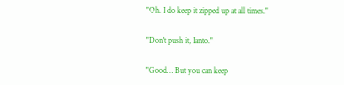"Oh. I do keep it zipped up at all times."

"Don't push it, Ianto."

"Good… But you can keep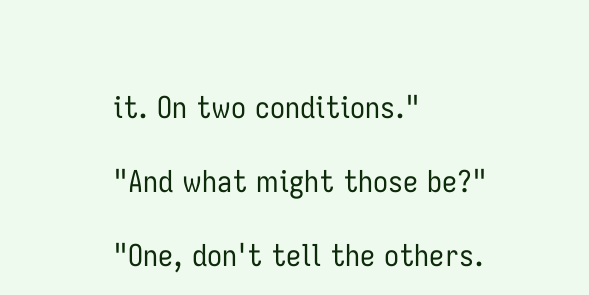it. On two conditions."

"And what might those be?"

"One, don't tell the others.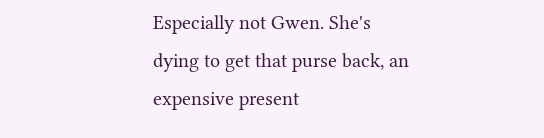Especially not Gwen. She's dying to get that purse back, an expensive present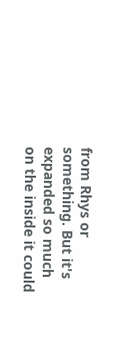from Rhys or something. But it's expanded so much on the inside it could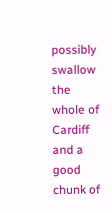possibly swallow the whole of Cardiff and a good chunk of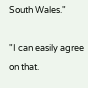South Wales."

"I can easily agree on that.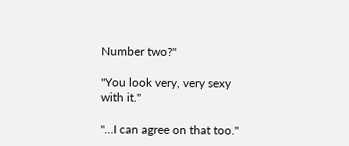Number two?"

"You look very, very sexy with it."

"…I can agree on that too."